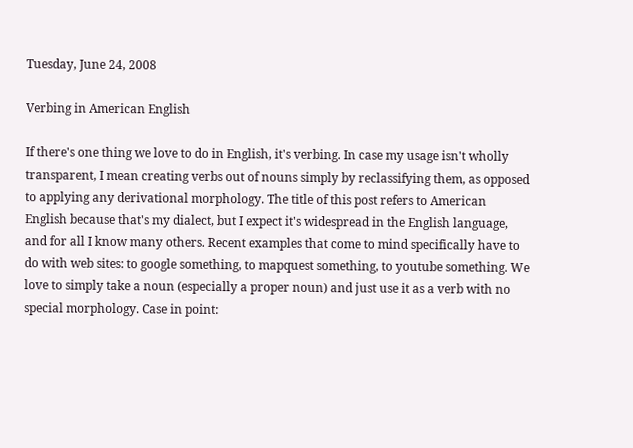Tuesday, June 24, 2008

Verbing in American English

If there's one thing we love to do in English, it's verbing. In case my usage isn't wholly transparent, I mean creating verbs out of nouns simply by reclassifying them, as opposed to applying any derivational morphology. The title of this post refers to American English because that's my dialect, but I expect it's widespread in the English language, and for all I know many others. Recent examples that come to mind specifically have to do with web sites: to google something, to mapquest something, to youtube something. We love to simply take a noun (especially a proper noun) and just use it as a verb with no special morphology. Case in point: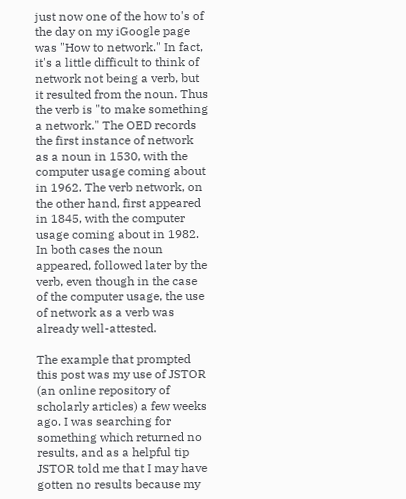just now one of the how to's of the day on my iGoogle page was "How to network." In fact, it's a little difficult to think of network not being a verb, but it resulted from the noun. Thus the verb is "to make something a network." The OED records the first instance of network as a noun in 1530, with the computer usage coming about in 1962. The verb network, on the other hand, first appeared in 1845, with the computer usage coming about in 1982. In both cases the noun appeared, followed later by the verb, even though in the case of the computer usage, the use of network as a verb was already well-attested.

The example that prompted this post was my use of JSTOR (an online repository of scholarly articles) a few weeks ago. I was searching for something which returned no results, and as a helpful tip JSTOR told me that I may have gotten no results because my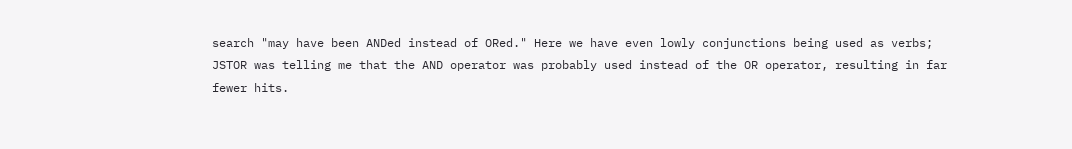search "may have been ANDed instead of ORed." Here we have even lowly conjunctions being used as verbs; JSTOR was telling me that the AND operator was probably used instead of the OR operator, resulting in far fewer hits.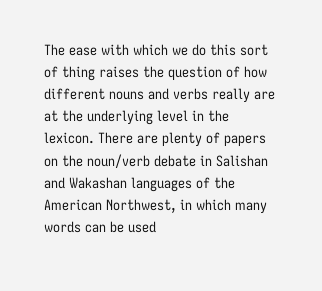The ease with which we do this sort of thing raises the question of how different nouns and verbs really are at the underlying level in the lexicon. There are plenty of papers on the noun/verb debate in Salishan and Wakashan languages of the American Northwest, in which many words can be used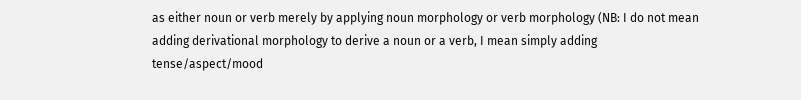as either noun or verb merely by applying noun morphology or verb morphology (NB: I do not mean adding derivational morphology to derive a noun or a verb, I mean simply adding tense/aspect/mood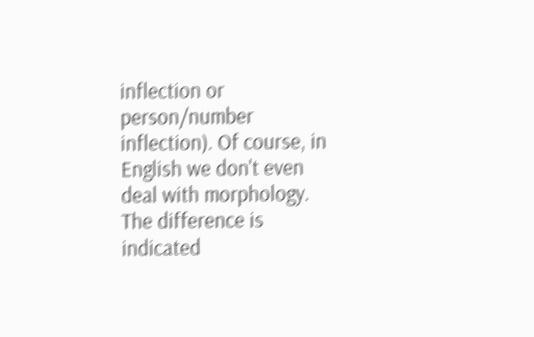inflection or person/number inflection). Of course, in English we don't even deal with morphology. The difference is indicated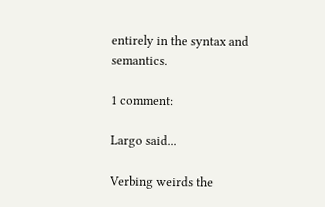entirely in the syntax and semantics.

1 comment:

Largo said...

Verbing weirds the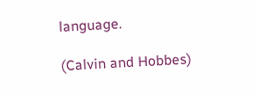language.

(Calvin and Hobbes)